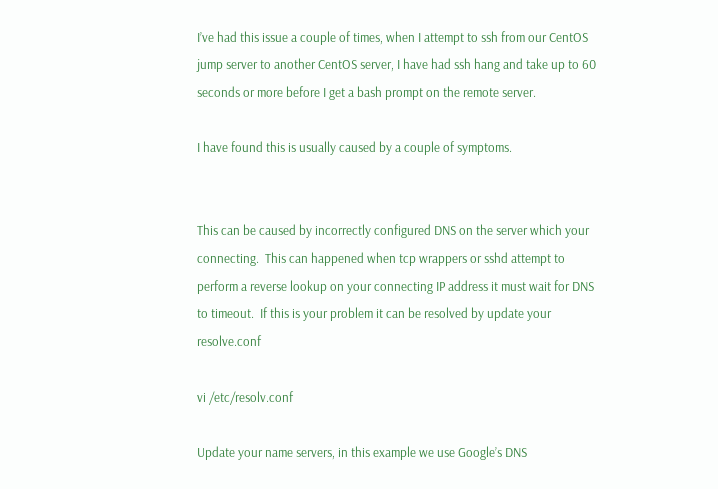I’ve had this issue a couple of times, when I attempt to ssh from our CentOS jump server to another CentOS server, I have had ssh hang and take up to 60 seconds or more before I get a bash prompt on the remote server.

I have found this is usually caused by a couple of symptoms.


This can be caused by incorrectly configured DNS on the server which your connecting.  This can happened when tcp wrappers or sshd attempt to perform a reverse lookup on your connecting IP address it must wait for DNS to timeout.  If this is your problem it can be resolved by update your resolve.conf

vi /etc/resolv.conf

Update your name servers, in this example we use Google’s DNS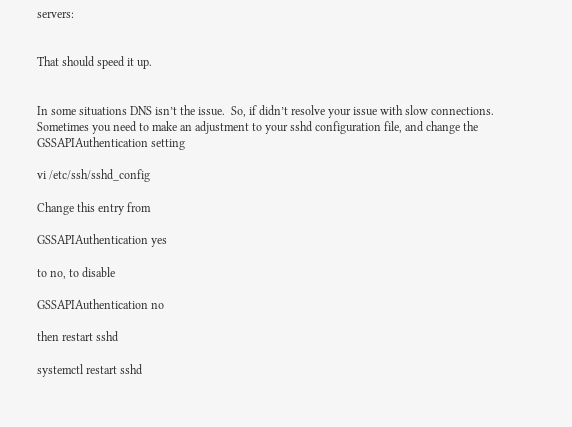servers:


That should speed it up.


In some situations DNS isn’t the issue.  So, if didn’t resolve your issue with slow connections.  Sometimes you need to make an adjustment to your sshd configuration file, and change the GSSAPIAuthentication setting

vi /etc/ssh/sshd_config

Change this entry from

GSSAPIAuthentication yes

to no, to disable

GSSAPIAuthentication no

then restart sshd

systemctl restart sshd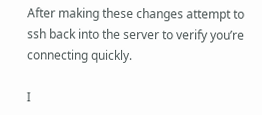After making these changes attempt to ssh back into the server to verify you’re connecting quickly.

I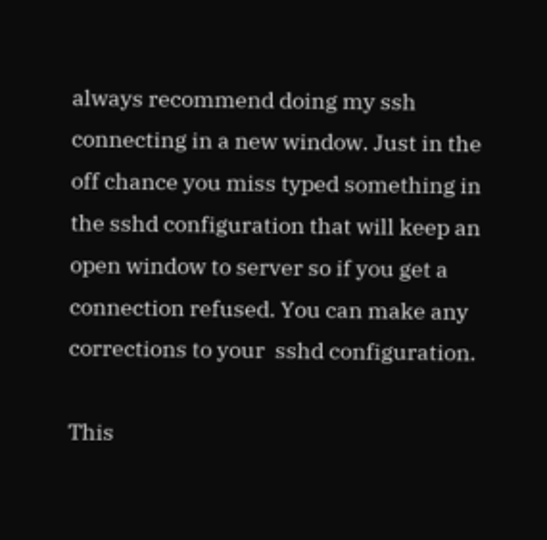always recommend doing my ssh connecting in a new window. Just in the off chance you miss typed something in the sshd configuration that will keep an open window to server so if you get a connection refused. You can make any corrections to your  sshd configuration.

This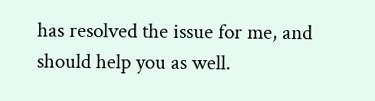has resolved the issue for me, and should help you as well.